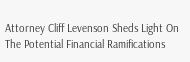Attorney Cliff Levenson Sheds Light On The Potential Financial Ramifications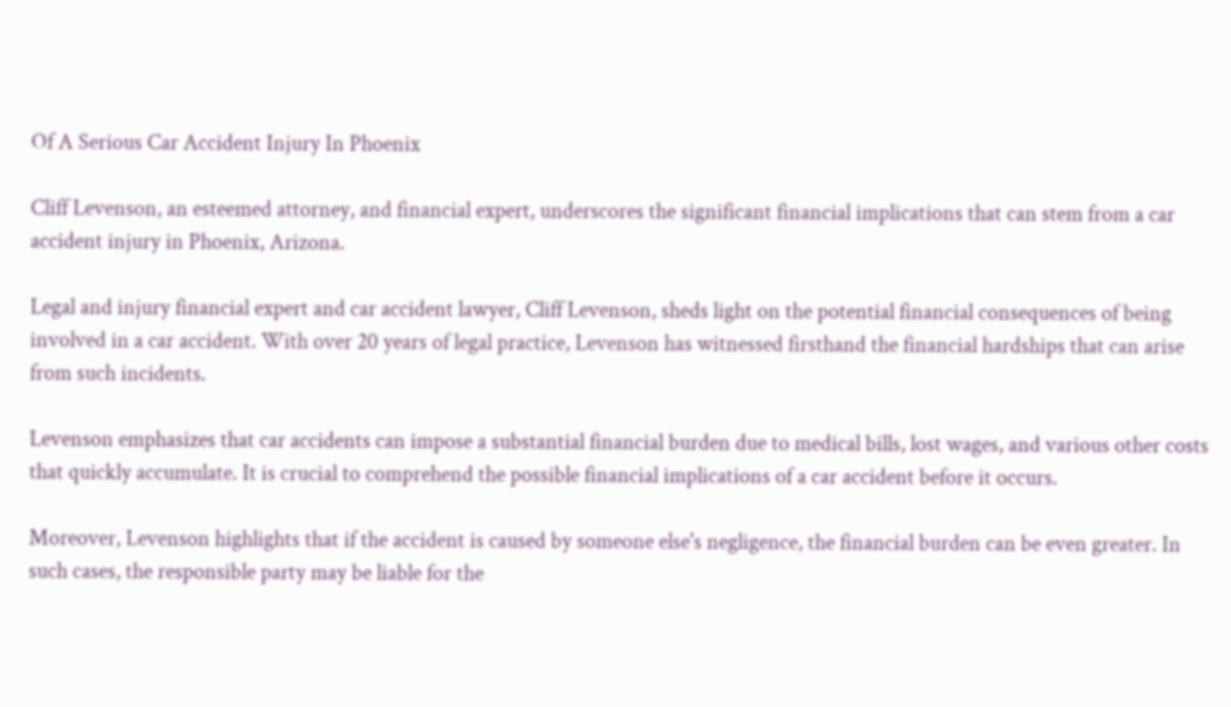Of A Serious Car Accident Injury In Phoenix

Cliff Levenson, an esteemed attorney, and financial expert, underscores the significant financial implications that can stem from a car accident injury in Phoenix, Arizona.

Legal and injury financial expert and car accident lawyer, Cliff Levenson, sheds light on the potential financial consequences of being involved in a car accident. With over 20 years of legal practice, Levenson has witnessed firsthand the financial hardships that can arise from such incidents.

Levenson emphasizes that car accidents can impose a substantial financial burden due to medical bills, lost wages, and various other costs that quickly accumulate. It is crucial to comprehend the possible financial implications of a car accident before it occurs.

Moreover, Levenson highlights that if the accident is caused by someone else's negligence, the financial burden can be even greater. In such cases, the responsible party may be liable for the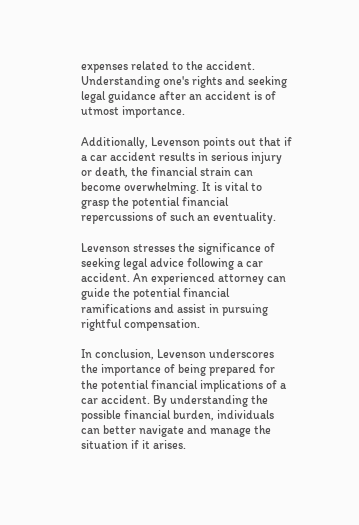expenses related to the accident. Understanding one's rights and seeking legal guidance after an accident is of utmost importance.

Additionally, Levenson points out that if a car accident results in serious injury or death, the financial strain can become overwhelming. It is vital to grasp the potential financial repercussions of such an eventuality.

Levenson stresses the significance of seeking legal advice following a car accident. An experienced attorney can guide the potential financial ramifications and assist in pursuing rightful compensation.

In conclusion, Levenson underscores the importance of being prepared for the potential financial implications of a car accident. By understanding the possible financial burden, individuals can better navigate and manage the situation if it arises.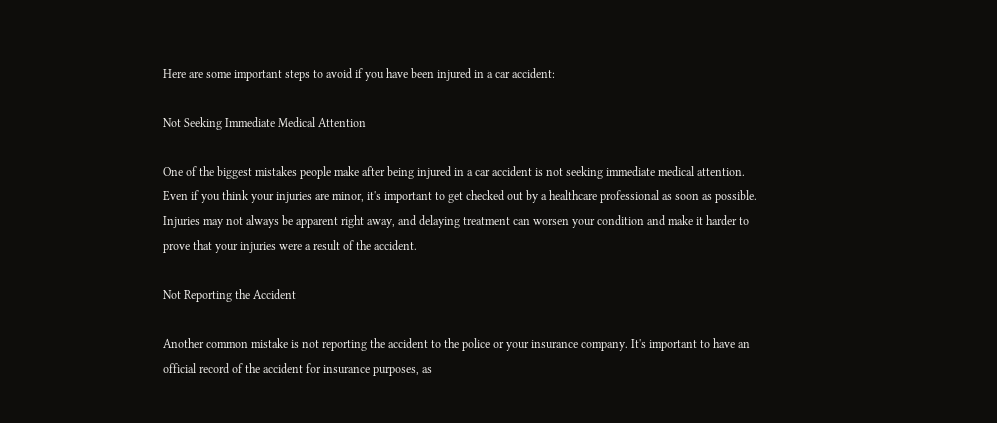Here are some important steps to avoid if you have been injured in a car accident:

Not Seeking Immediate Medical Attention

One of the biggest mistakes people make after being injured in a car accident is not seeking immediate medical attention. Even if you think your injuries are minor, it's important to get checked out by a healthcare professional as soon as possible. Injuries may not always be apparent right away, and delaying treatment can worsen your condition and make it harder to prove that your injuries were a result of the accident.

Not Reporting the Accident

Another common mistake is not reporting the accident to the police or your insurance company. It's important to have an official record of the accident for insurance purposes, as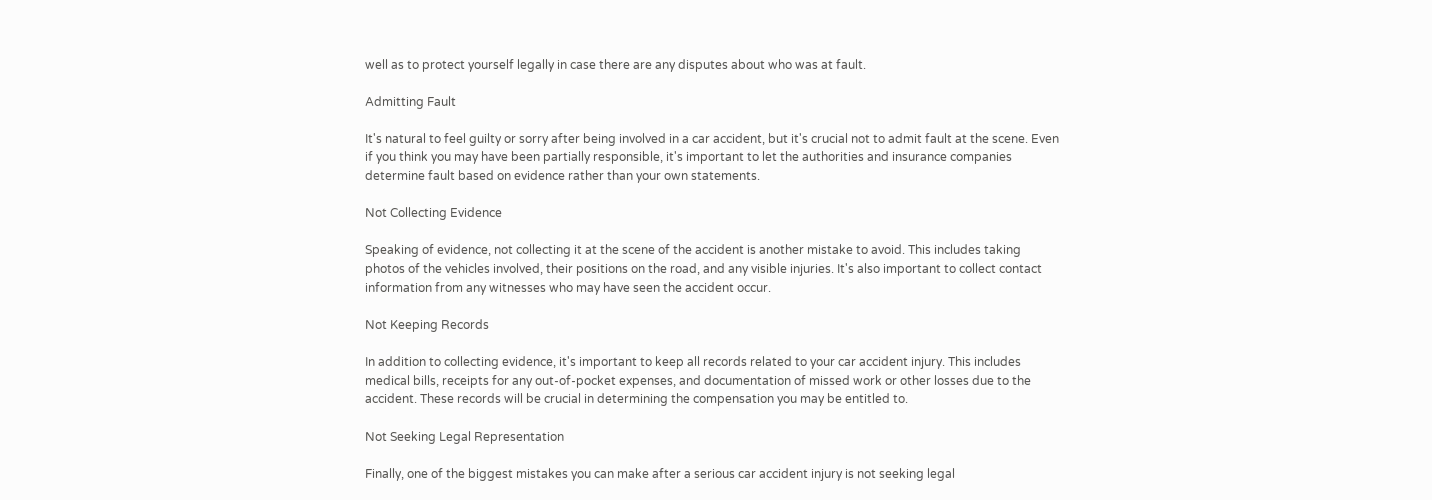well as to protect yourself legally in case there are any disputes about who was at fault.

Admitting Fault

It's natural to feel guilty or sorry after being involved in a car accident, but it's crucial not to admit fault at the scene. Even if you think you may have been partially responsible, it's important to let the authorities and insurance companies determine fault based on evidence rather than your own statements.

Not Collecting Evidence

Speaking of evidence, not collecting it at the scene of the accident is another mistake to avoid. This includes taking photos of the vehicles involved, their positions on the road, and any visible injuries. It's also important to collect contact information from any witnesses who may have seen the accident occur.

Not Keeping Records

In addition to collecting evidence, it's important to keep all records related to your car accident injury. This includes medical bills, receipts for any out-of-pocket expenses, and documentation of missed work or other losses due to the accident. These records will be crucial in determining the compensation you may be entitled to.

Not Seeking Legal Representation

Finally, one of the biggest mistakes you can make after a serious car accident injury is not seeking legal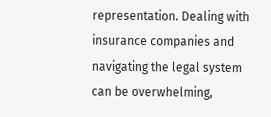representation. Dealing with insurance companies and navigating the legal system can be overwhelming,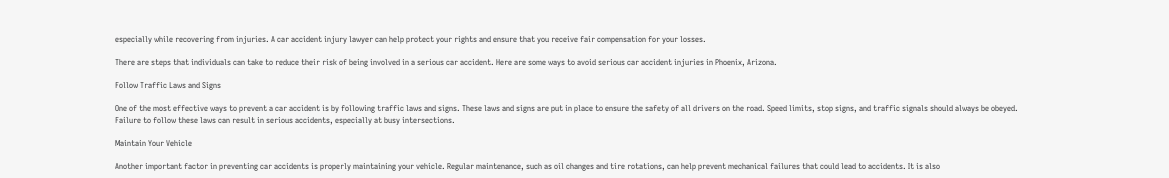especially while recovering from injuries. A car accident injury lawyer can help protect your rights and ensure that you receive fair compensation for your losses.

There are steps that individuals can take to reduce their risk of being involved in a serious car accident. Here are some ways to avoid serious car accident injuries in Phoenix, Arizona.

Follow Traffic Laws and Signs

One of the most effective ways to prevent a car accident is by following traffic laws and signs. These laws and signs are put in place to ensure the safety of all drivers on the road. Speed limits, stop signs, and traffic signals should always be obeyed. Failure to follow these laws can result in serious accidents, especially at busy intersections.

Maintain Your Vehicle

Another important factor in preventing car accidents is properly maintaining your vehicle. Regular maintenance, such as oil changes and tire rotations, can help prevent mechanical failures that could lead to accidents. It is also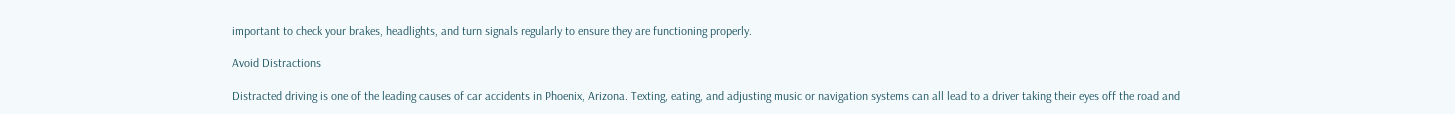important to check your brakes, headlights, and turn signals regularly to ensure they are functioning properly.

Avoid Distractions

Distracted driving is one of the leading causes of car accidents in Phoenix, Arizona. Texting, eating, and adjusting music or navigation systems can all lead to a driver taking their eyes off the road and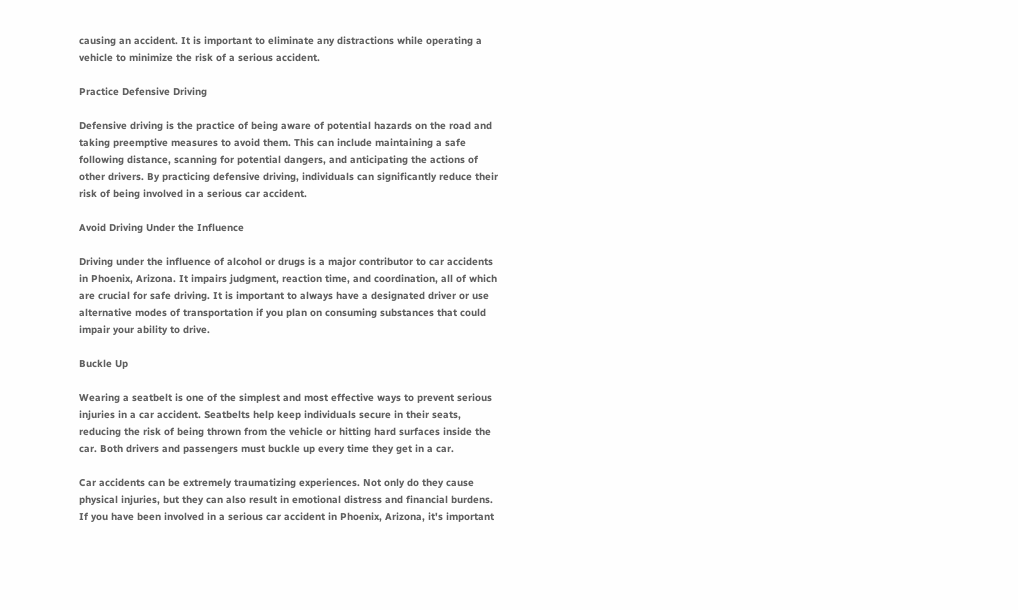causing an accident. It is important to eliminate any distractions while operating a vehicle to minimize the risk of a serious accident.

Practice Defensive Driving

Defensive driving is the practice of being aware of potential hazards on the road and taking preemptive measures to avoid them. This can include maintaining a safe following distance, scanning for potential dangers, and anticipating the actions of other drivers. By practicing defensive driving, individuals can significantly reduce their risk of being involved in a serious car accident.

Avoid Driving Under the Influence

Driving under the influence of alcohol or drugs is a major contributor to car accidents in Phoenix, Arizona. It impairs judgment, reaction time, and coordination, all of which are crucial for safe driving. It is important to always have a designated driver or use alternative modes of transportation if you plan on consuming substances that could impair your ability to drive.

Buckle Up

Wearing a seatbelt is one of the simplest and most effective ways to prevent serious injuries in a car accident. Seatbelts help keep individuals secure in their seats, reducing the risk of being thrown from the vehicle or hitting hard surfaces inside the car. Both drivers and passengers must buckle up every time they get in a car.

Car accidents can be extremely traumatizing experiences. Not only do they cause physical injuries, but they can also result in emotional distress and financial burdens. If you have been involved in a serious car accident in Phoenix, Arizona, it's important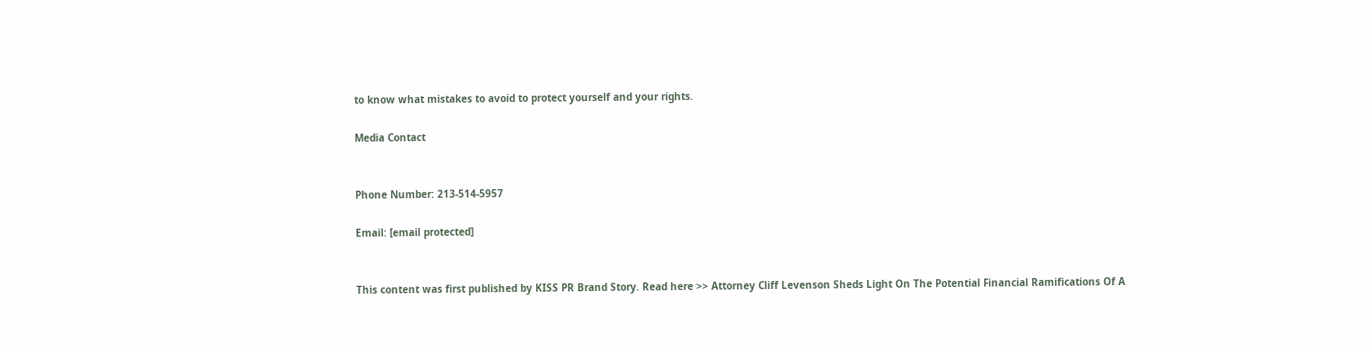to know what mistakes to avoid to protect yourself and your rights.

Media Contact


Phone Number: 213-514-5957

Email: [email protected]


This content was first published by KISS PR Brand Story. Read here >> Attorney Cliff Levenson Sheds Light On The Potential Financial Ramifications Of A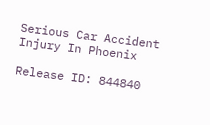Serious Car Accident Injury In Phoenix

Release ID: 844840